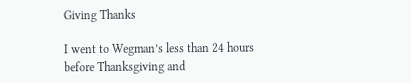Giving Thanks

I went to Wegman’s less than 24 hours before Thanksgiving and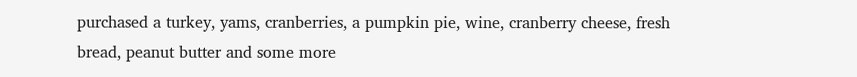purchased a turkey, yams, cranberries, a pumpkin pie, wine, cranberry cheese, fresh bread, peanut butter and some more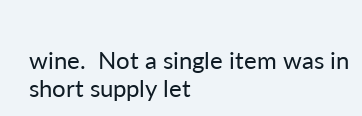wine.  Not a single item was in short supply let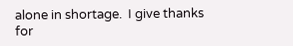alone in shortage.  I give thanks for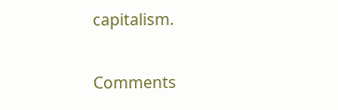capitalism.


Comments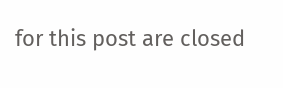for this post are closed